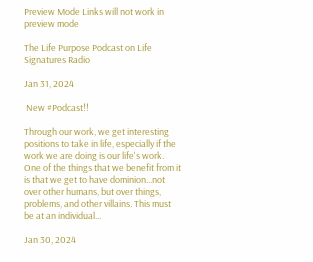Preview Mode Links will not work in preview mode

The Life Purpose Podcast on Life Signatures Radio

Jan 31, 2024

 New #Podcast!!

Through our work, we get interesting positions to take in life, especially if the work we are doing is our life's work. One of the things that we benefit from it is that we get to have dominion...not over other humans, but over things, problems, and other villains. This must be at an individual...

Jan 30, 2024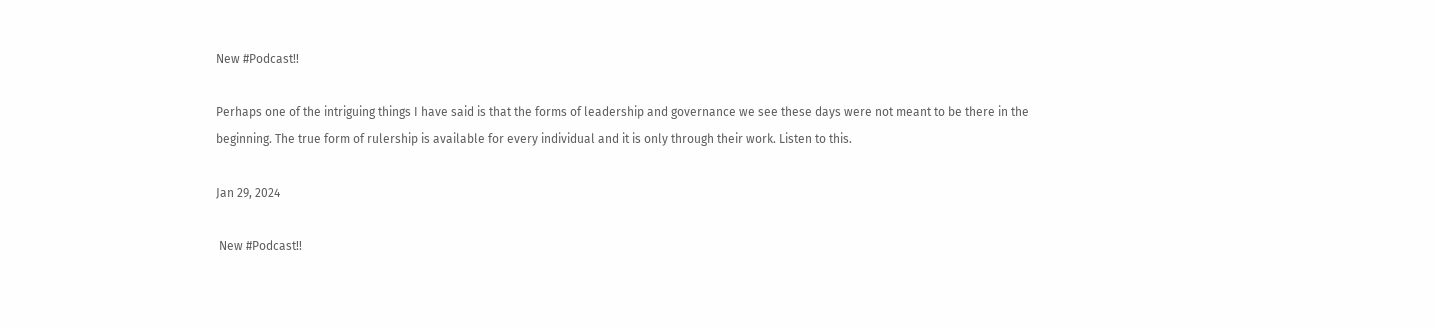New #Podcast!!

Perhaps one of the intriguing things I have said is that the forms of leadership and governance we see these days were not meant to be there in the beginning. The true form of rulership is available for every individual and it is only through their work. Listen to this.

Jan 29, 2024

 New #Podcast!!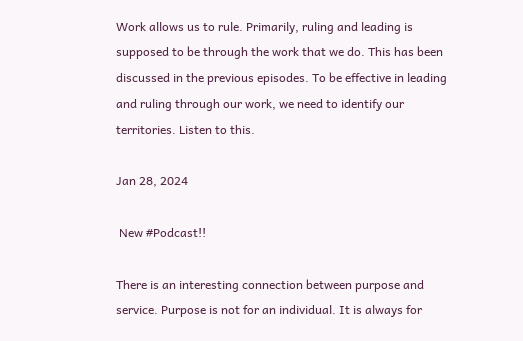Work allows us to rule. Primarily, ruling and leading is supposed to be through the work that we do. This has been discussed in the previous episodes. To be effective in leading and ruling through our work, we need to identify our territories. Listen to this.

Jan 28, 2024

 New #Podcast!!

There is an interesting connection between purpose and service. Purpose is not for an individual. It is always for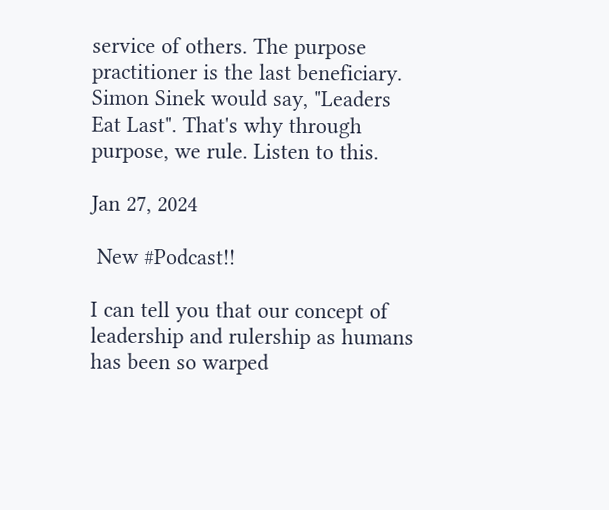service of others. The purpose practitioner is the last beneficiary. Simon Sinek would say, "Leaders Eat Last". That's why through purpose, we rule. Listen to this.

Jan 27, 2024

 New #Podcast!!

I can tell you that our concept of leadership and rulership as humans has been so warped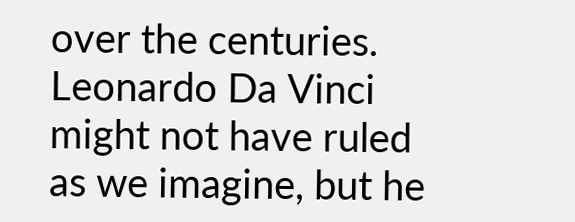over the centuries. Leonardo Da Vinci might not have ruled as we imagine, but he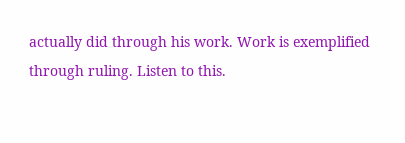actually did through his work. Work is exemplified through ruling. Listen to this.